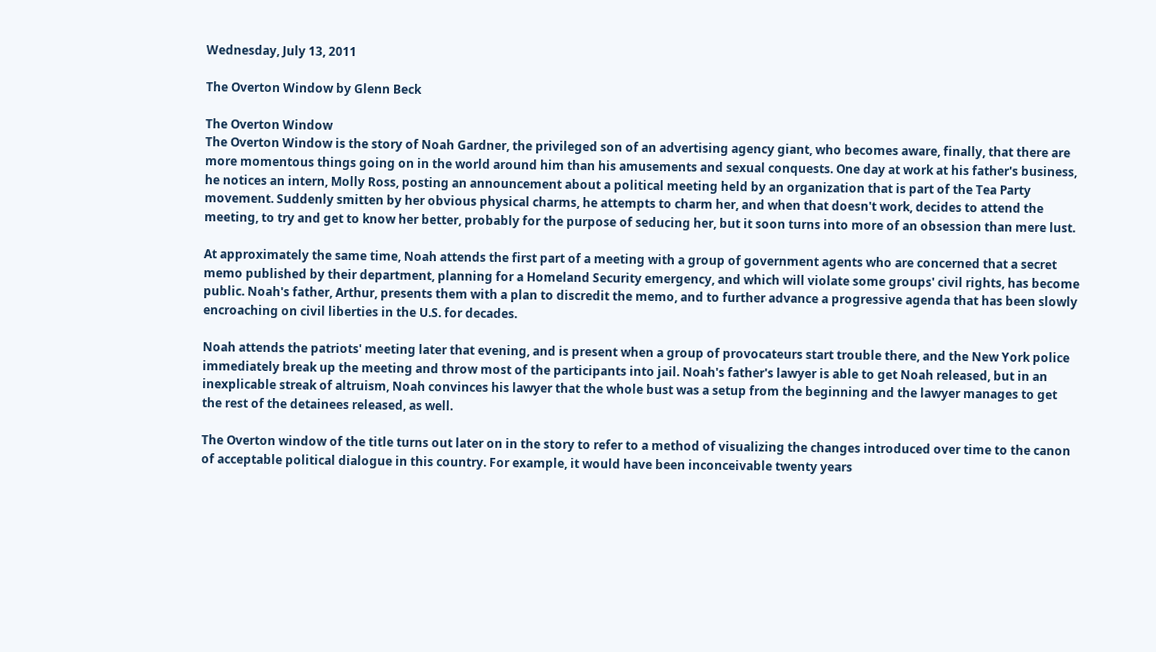Wednesday, July 13, 2011

The Overton Window by Glenn Beck

The Overton Window
The Overton Window is the story of Noah Gardner, the privileged son of an advertising agency giant, who becomes aware, finally, that there are more momentous things going on in the world around him than his amusements and sexual conquests. One day at work at his father's business, he notices an intern, Molly Ross, posting an announcement about a political meeting held by an organization that is part of the Tea Party movement. Suddenly smitten by her obvious physical charms, he attempts to charm her, and when that doesn't work, decides to attend the meeting, to try and get to know her better, probably for the purpose of seducing her, but it soon turns into more of an obsession than mere lust.

At approximately the same time, Noah attends the first part of a meeting with a group of government agents who are concerned that a secret memo published by their department, planning for a Homeland Security emergency, and which will violate some groups' civil rights, has become public. Noah's father, Arthur, presents them with a plan to discredit the memo, and to further advance a progressive agenda that has been slowly encroaching on civil liberties in the U.S. for decades.

Noah attends the patriots' meeting later that evening, and is present when a group of provocateurs start trouble there, and the New York police immediately break up the meeting and throw most of the participants into jail. Noah's father's lawyer is able to get Noah released, but in an inexplicable streak of altruism, Noah convinces his lawyer that the whole bust was a setup from the beginning and the lawyer manages to get the rest of the detainees released, as well.

The Overton window of the title turns out later on in the story to refer to a method of visualizing the changes introduced over time to the canon of acceptable political dialogue in this country. For example, it would have been inconceivable twenty years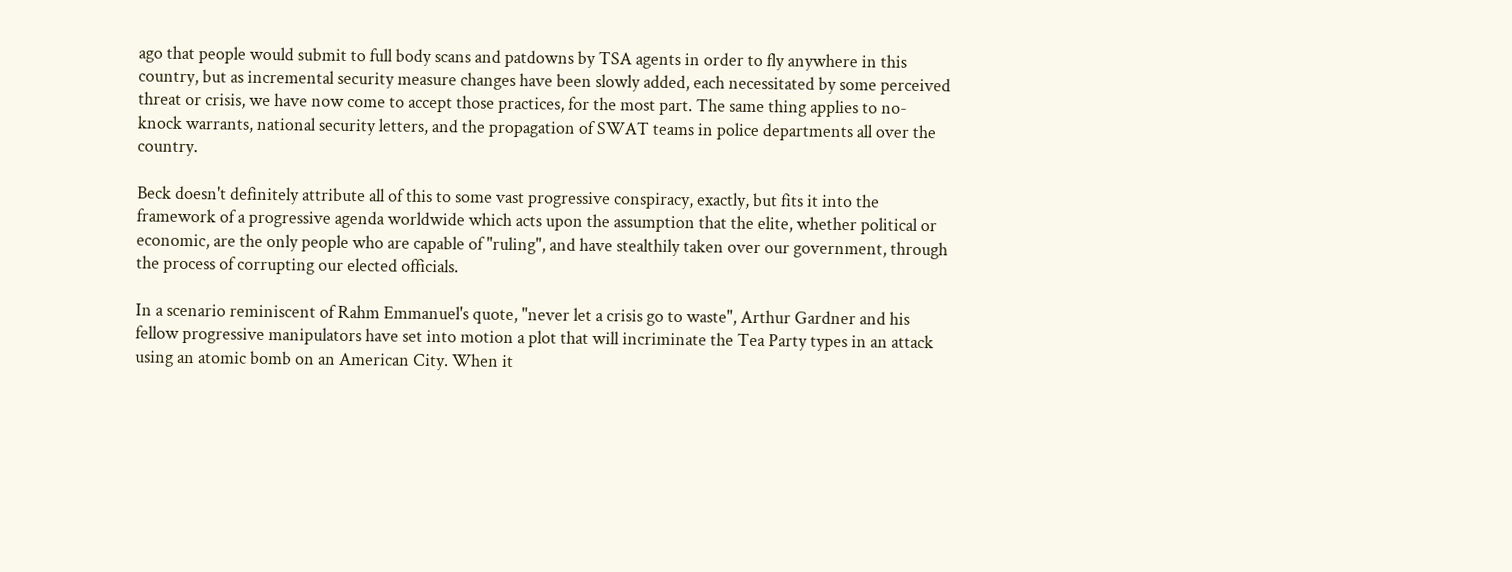ago that people would submit to full body scans and patdowns by TSA agents in order to fly anywhere in this country, but as incremental security measure changes have been slowly added, each necessitated by some perceived threat or crisis, we have now come to accept those practices, for the most part. The same thing applies to no-knock warrants, national security letters, and the propagation of SWAT teams in police departments all over the country.

Beck doesn't definitely attribute all of this to some vast progressive conspiracy, exactly, but fits it into the framework of a progressive agenda worldwide which acts upon the assumption that the elite, whether political or economic, are the only people who are capable of "ruling", and have stealthily taken over our government, through the process of corrupting our elected officials.

In a scenario reminiscent of Rahm Emmanuel's quote, "never let a crisis go to waste", Arthur Gardner and his fellow progressive manipulators have set into motion a plot that will incriminate the Tea Party types in an attack using an atomic bomb on an American City. When it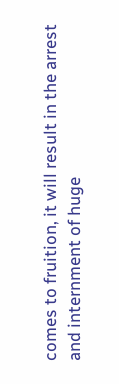comes to fruition, it will result in the arrest and internment of huge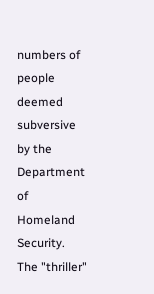numbers of people deemed subversive by the Department of Homeland Security. The "thriller"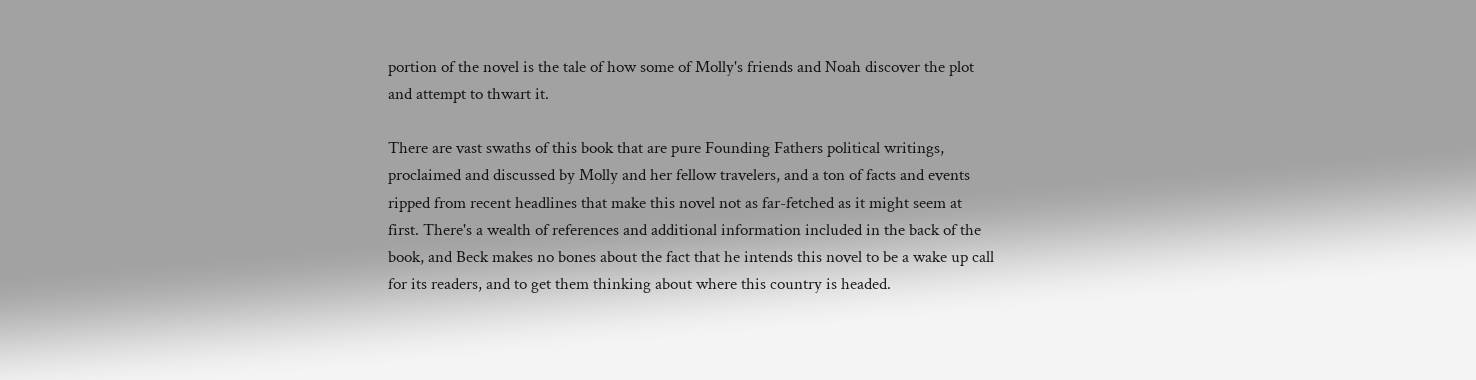portion of the novel is the tale of how some of Molly's friends and Noah discover the plot and attempt to thwart it.

There are vast swaths of this book that are pure Founding Fathers political writings, proclaimed and discussed by Molly and her fellow travelers, and a ton of facts and events ripped from recent headlines that make this novel not as far-fetched as it might seem at first. There's a wealth of references and additional information included in the back of the book, and Beck makes no bones about the fact that he intends this novel to be a wake up call for its readers, and to get them thinking about where this country is headed.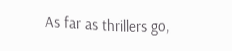As far as thrillers go,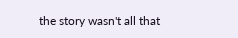the story wasn't all that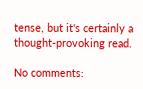tense, but it's certainly a thought-provoking read.

No comments: